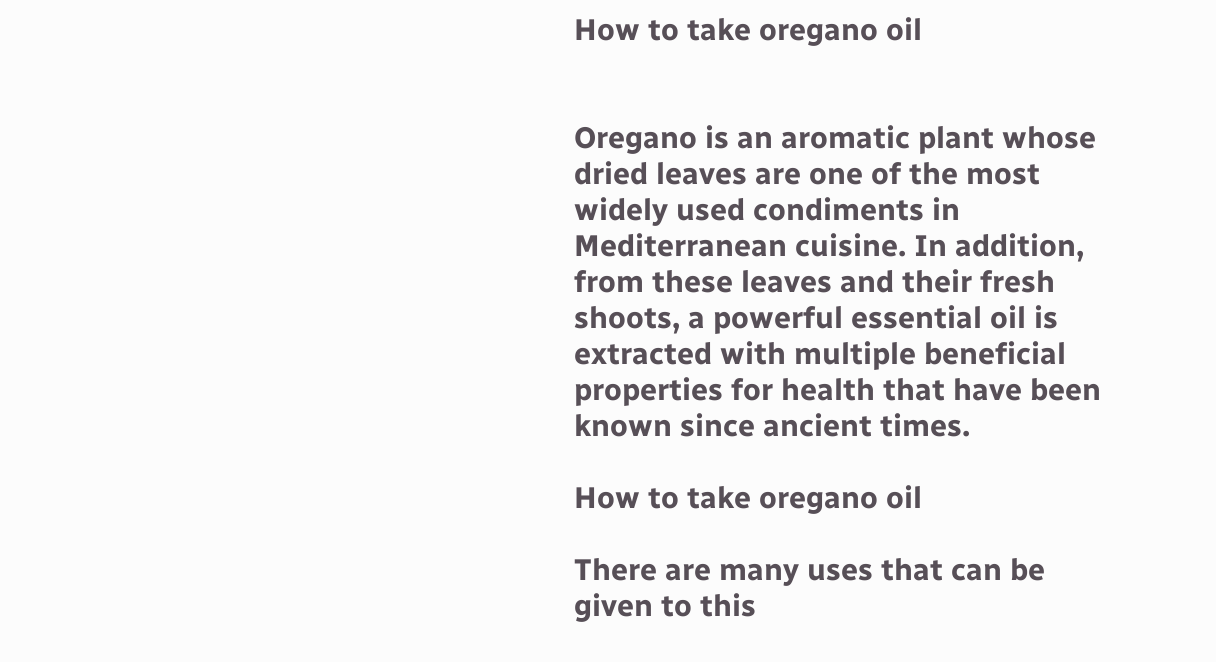How to take oregano oil


Oregano is an aromatic plant whose dried leaves are one of the most widely used condiments in Mediterranean cuisine. In addition, from these leaves and their fresh shoots, a powerful essential oil is extracted with multiple beneficial properties for health that have been known since ancient times.

How to take oregano oil

There are many uses that can be given to this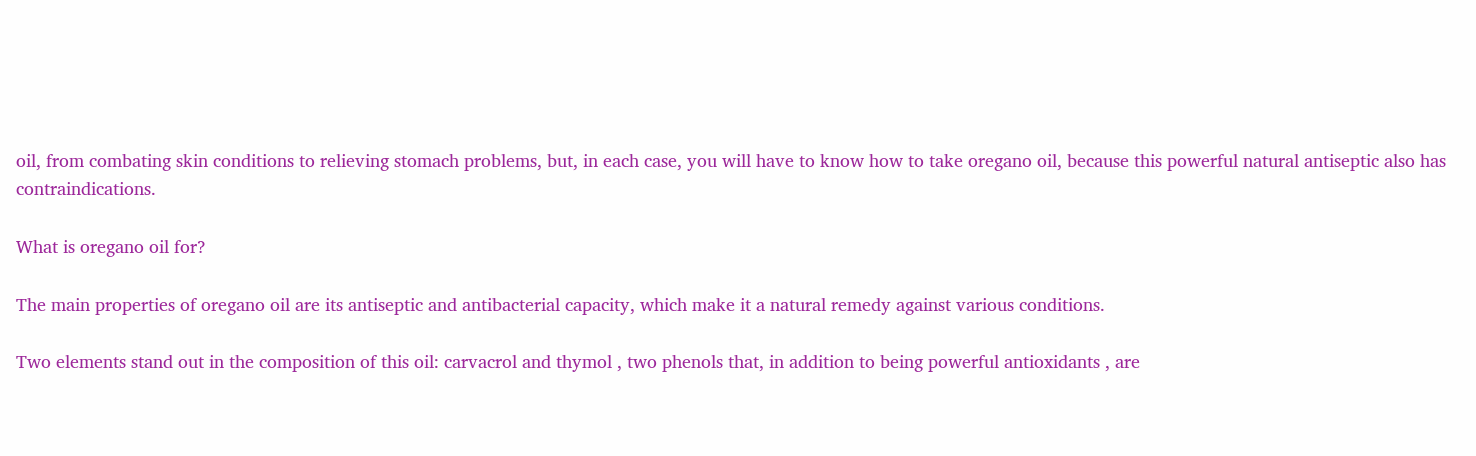oil, from combating skin conditions to relieving stomach problems, but, in each case, you will have to know how to take oregano oil, because this powerful natural antiseptic also has contraindications.

What is oregano oil for?

The main properties of oregano oil are its antiseptic and antibacterial capacity, which make it a natural remedy against various conditions.

Two elements stand out in the composition of this oil: carvacrol and thymol , two phenols that, in addition to being powerful antioxidants , are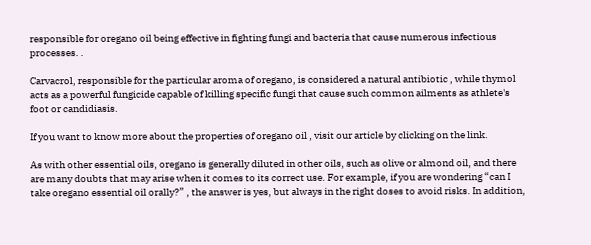responsible for oregano oil being effective in fighting fungi and bacteria that cause numerous infectious processes. .

Carvacrol, responsible for the particular aroma of oregano, is considered a natural antibiotic , while thymol acts as a powerful fungicide capable of killing specific fungi that cause such common ailments as athlete's foot or candidiasis.

If you want to know more about the properties of oregano oil , visit our article by clicking on the link.

As with other essential oils, oregano is generally diluted in other oils, such as olive or almond oil, and there are many doubts that may arise when it comes to its correct use. For example, if you are wondering “can I take oregano essential oil orally?” , the answer is yes, but always in the right doses to avoid risks. In addition,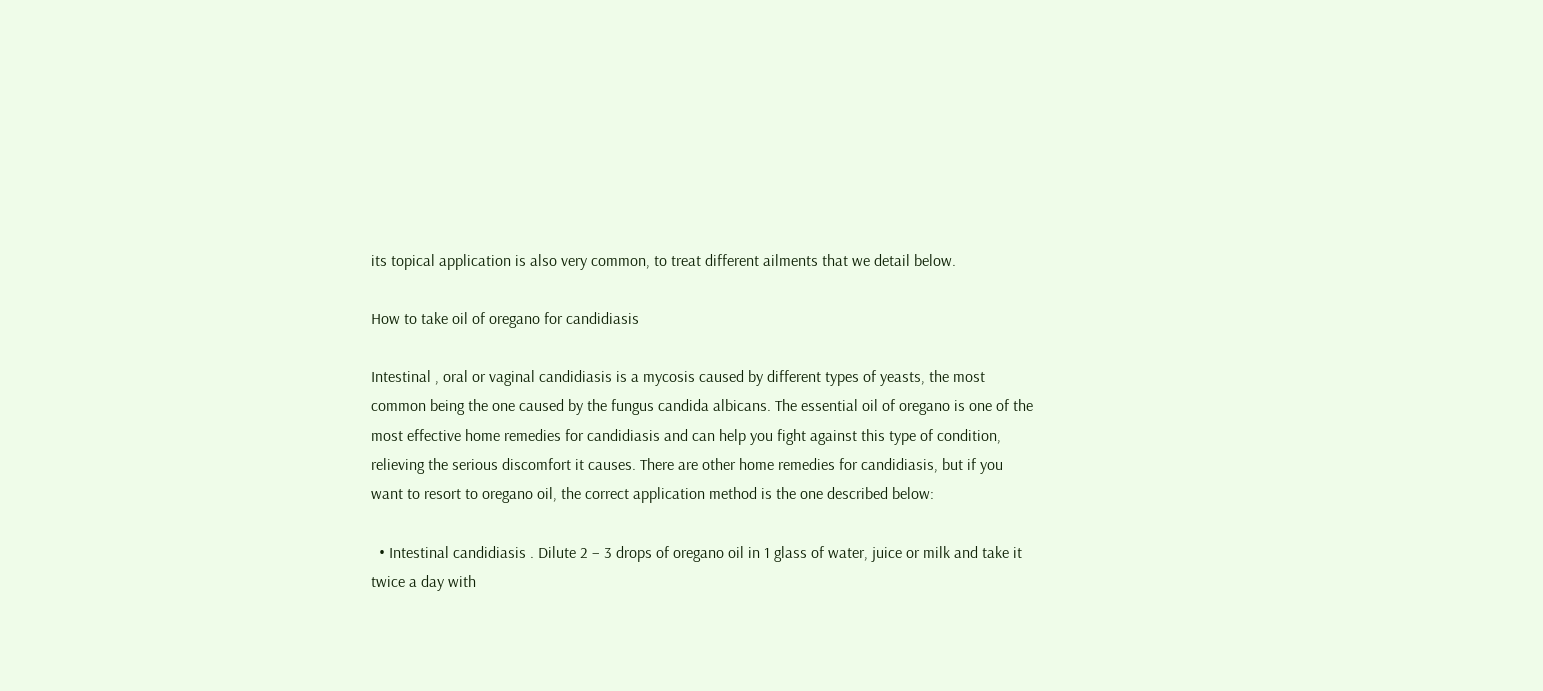its topical application is also very common, to treat different ailments that we detail below.

How to take oil of oregano for candidiasis

Intestinal , oral or vaginal candidiasis is a mycosis caused by different types of yeasts, the most common being the one caused by the fungus candida albicans. The essential oil of oregano is one of the most effective home remedies for candidiasis and can help you fight against this type of condition, relieving the serious discomfort it causes. There are other home remedies for candidiasis, but if you want to resort to oregano oil, the correct application method is the one described below:

  • Intestinal candidiasis . Dilute 2 – 3 drops of oregano oil in 1 glass of water, juice or milk and take it twice a day with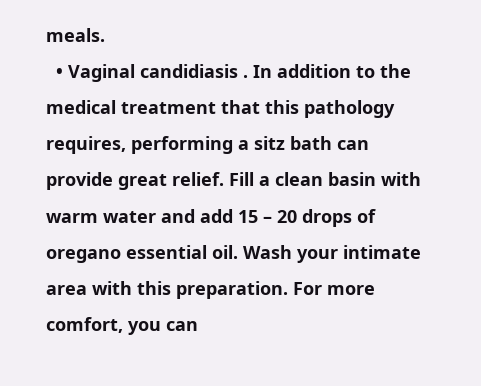meals.
  • Vaginal candidiasis . In addition to the medical treatment that this pathology requires, performing a sitz bath can provide great relief. Fill a clean basin with warm water and add 15 – 20 drops of oregano essential oil. Wash your intimate area with this preparation. For more comfort, you can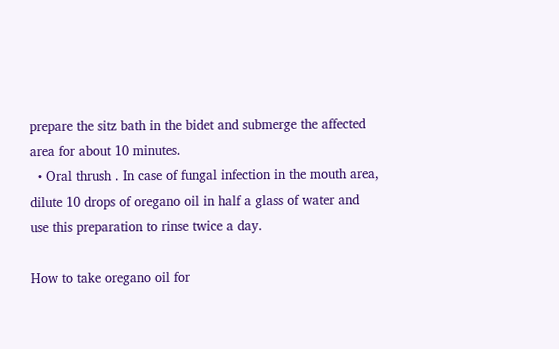prepare the sitz bath in the bidet and submerge the affected area for about 10 minutes.
  • Oral thrush . In case of fungal infection in the mouth area, dilute 10 drops of oregano oil in half a glass of water and use this preparation to rinse twice a day.

How to take oregano oil for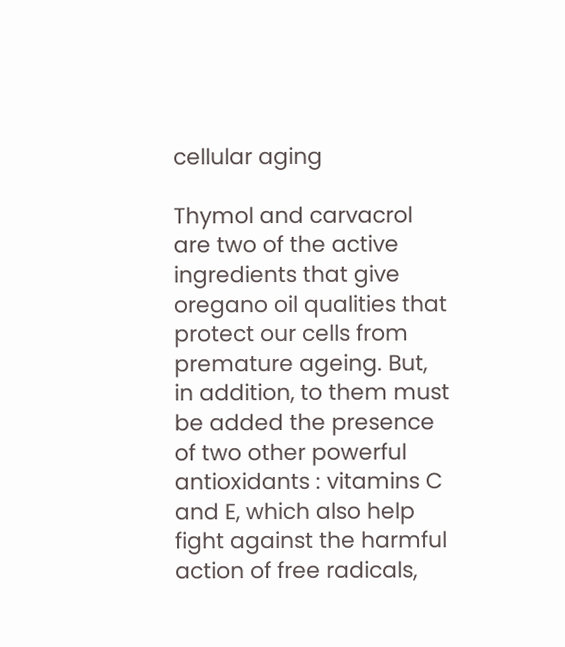cellular aging

Thymol and carvacrol are two of the active ingredients that give oregano oil qualities that protect our cells from premature ageing. But, in addition, to them must be added the presence of two other powerful antioxidants : vitamins C and E, which also help fight against the harmful action of free radicals,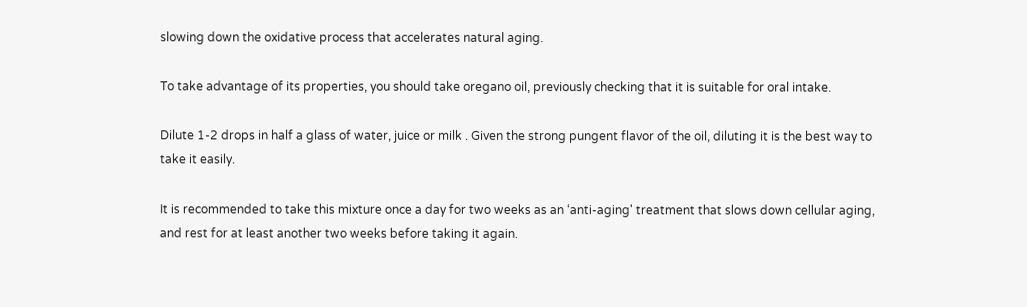slowing down the oxidative process that accelerates natural aging.

To take advantage of its properties, you should take oregano oil, previously checking that it is suitable for oral intake.

Dilute 1-2 drops in half a glass of water, juice or milk . Given the strong pungent flavor of the oil, diluting it is the best way to take it easily.

It is recommended to take this mixture once a day for two weeks as an ‘anti-aging' treatment that slows down cellular aging, and rest for at least another two weeks before taking it again.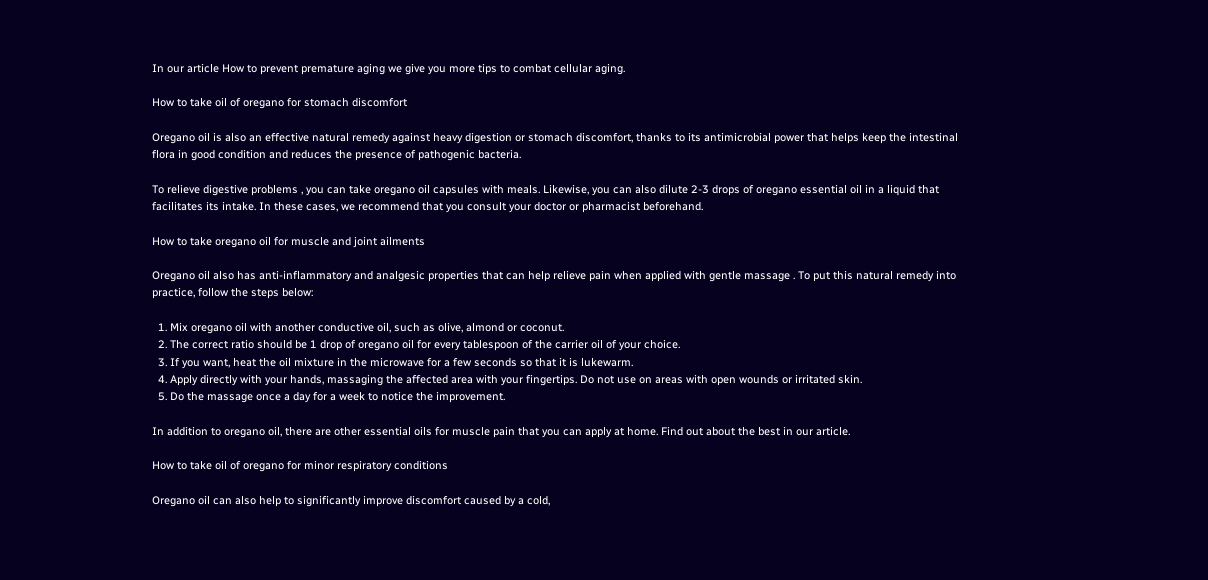In our article How to prevent premature aging we give you more tips to combat cellular aging.

How to take oil of oregano for stomach discomfort

Oregano oil is also an effective natural remedy against heavy digestion or stomach discomfort, thanks to its antimicrobial power that helps keep the intestinal flora in good condition and reduces the presence of pathogenic bacteria.

To relieve digestive problems , you can take oregano oil capsules with meals. Likewise, you can also dilute 2-3 drops of oregano essential oil in a liquid that facilitates its intake. In these cases, we recommend that you consult your doctor or pharmacist beforehand.

How to take oregano oil for muscle and joint ailments

Oregano oil also has anti-inflammatory and analgesic properties that can help relieve pain when applied with gentle massage . To put this natural remedy into practice, follow the steps below:

  1. Mix oregano oil with another conductive oil, such as olive, almond or coconut.
  2. The correct ratio should be 1 drop of oregano oil for every tablespoon of the carrier oil of your choice.
  3. If you want, heat the oil mixture in the microwave for a few seconds so that it is lukewarm.
  4. Apply directly with your hands, massaging the affected area with your fingertips. Do not use on areas with open wounds or irritated skin.
  5. Do the massage once a day for a week to notice the improvement.

In addition to oregano oil, there are other essential oils for muscle pain that you can apply at home. Find out about the best in our article.

How to take oil of oregano for minor respiratory conditions

Oregano oil can also help to significantly improve discomfort caused by a cold,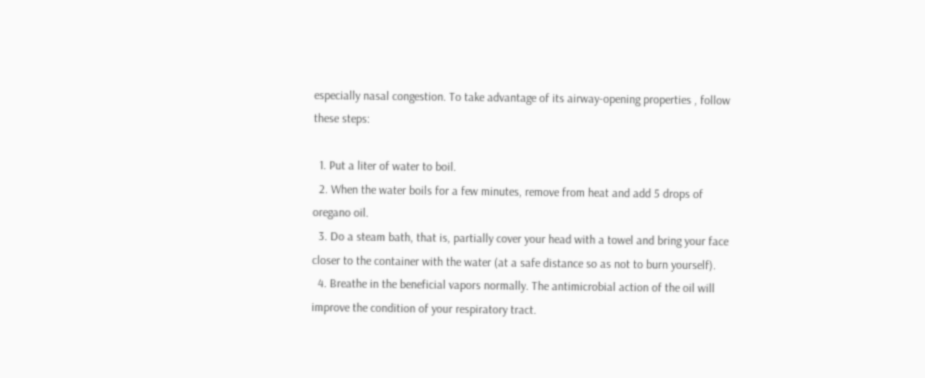especially nasal congestion. To take advantage of its airway-opening properties , follow these steps:

  1. Put a liter of water to boil.
  2. When the water boils for a few minutes, remove from heat and add 5 drops of oregano oil.
  3. Do a steam bath, that is, partially cover your head with a towel and bring your face closer to the container with the water (at a safe distance so as not to burn yourself).
  4. Breathe in the beneficial vapors normally. The antimicrobial action of the oil will improve the condition of your respiratory tract.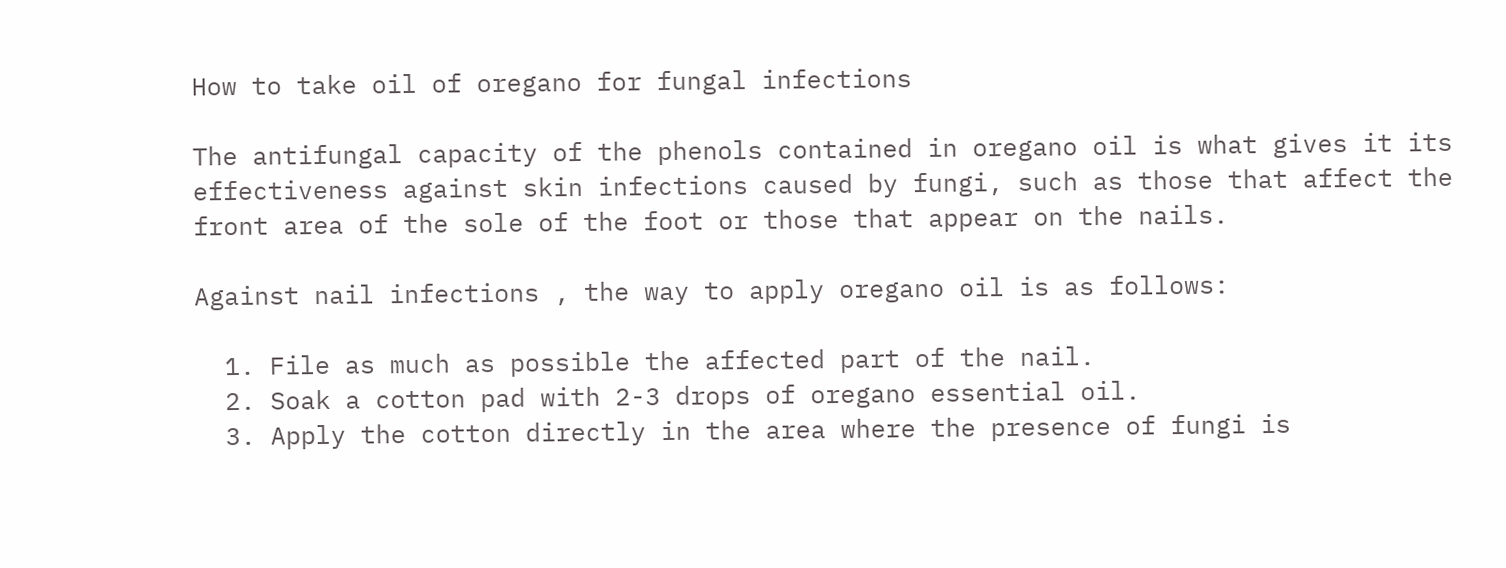How to take oil of oregano for fungal infections

The antifungal capacity of the phenols contained in oregano oil is what gives it its effectiveness against skin infections caused by fungi, such as those that affect the front area of the sole of the foot or those that appear on the nails.

Against nail infections , the way to apply oregano oil is as follows:

  1. File as much as possible the affected part of the nail.
  2. Soak a cotton pad with 2-3 drops of oregano essential oil.
  3. Apply the cotton directly in the area where the presence of fungi is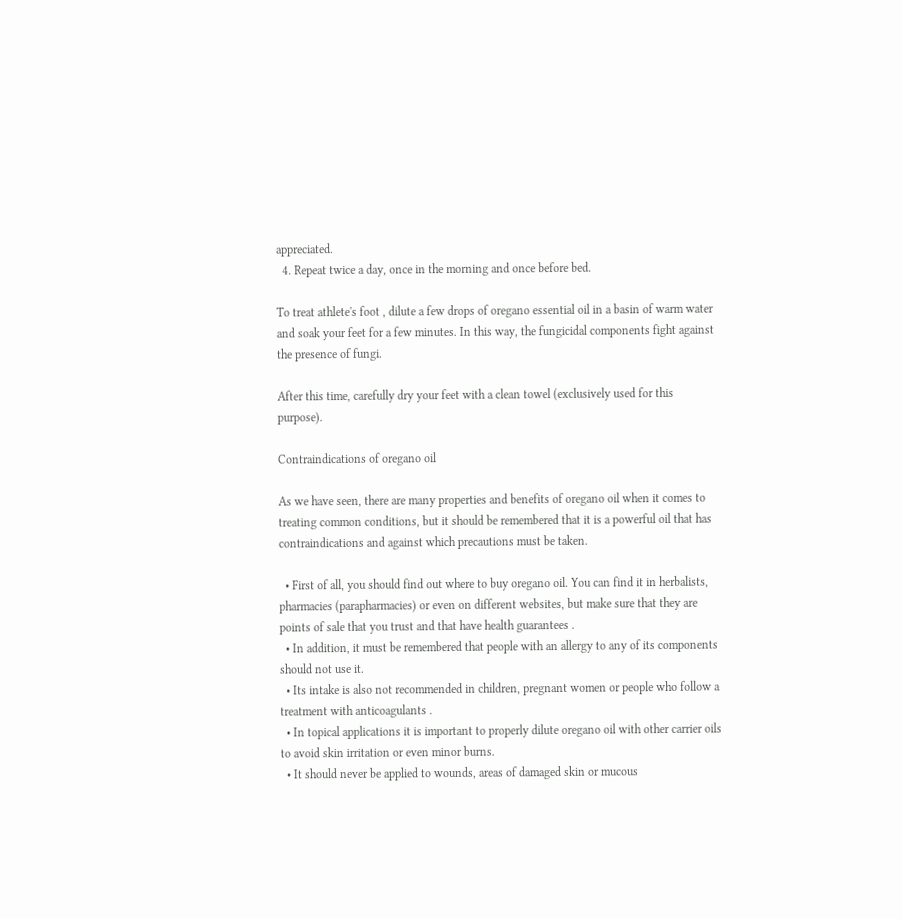appreciated.
  4. Repeat twice a day, once in the morning and once before bed.

To treat athlete's foot , dilute a few drops of oregano essential oil in a basin of warm water and soak your feet for a few minutes. In this way, the fungicidal components fight against the presence of fungi.

After this time, carefully dry your feet with a clean towel (exclusively used for this purpose).

Contraindications of oregano oil

As we have seen, there are many properties and benefits of oregano oil when it comes to treating common conditions, but it should be remembered that it is a powerful oil that has contraindications and against which precautions must be taken.

  • First of all, you should find out where to buy oregano oil. You can find it in herbalists, pharmacies (parapharmacies) or even on different websites, but make sure that they are points of sale that you trust and that have health guarantees .
  • In addition, it must be remembered that people with an allergy to any of its components should not use it.
  • Its intake is also not recommended in children, pregnant women or people who follow a treatment with anticoagulants .
  • In topical applications it is important to properly dilute oregano oil with other carrier oils to avoid skin irritation or even minor burns.
  • It should never be applied to wounds, areas of damaged skin or mucous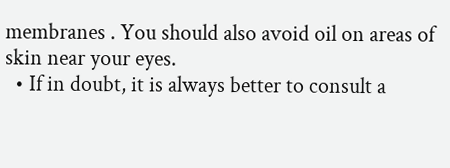membranes . You should also avoid oil on areas of skin near your eyes.
  • If in doubt, it is always better to consult a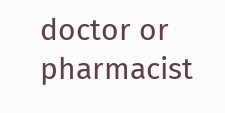doctor or pharmacist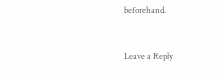beforehand.


Leave a Reply